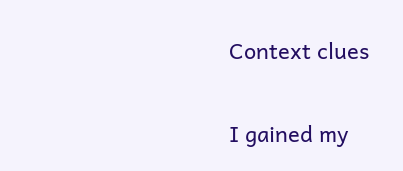Context clues

I gained my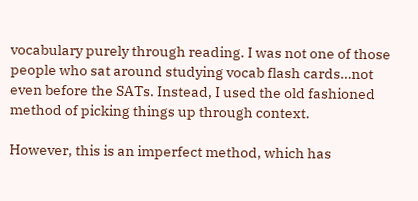vocabulary purely through reading. I was not one of those people who sat around studying vocab flash cards…not even before the SATs. Instead, I used the old fashioned method of picking things up through context.

However, this is an imperfect method, which has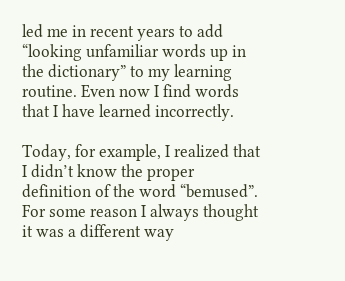led me in recent years to add “looking unfamiliar words up in the dictionary” to my learning routine. Even now I find words that I have learned incorrectly.

Today, for example, I realized that I didn’t know the proper definition of the word “bemused”. For some reason I always thought it was a different way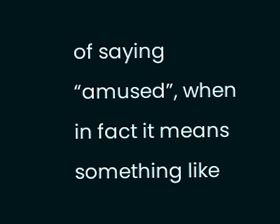of saying “amused”, when in fact it means something like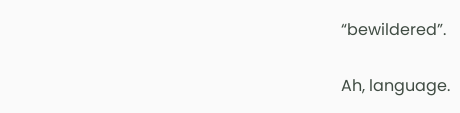“bewildered”.

Ah, language.